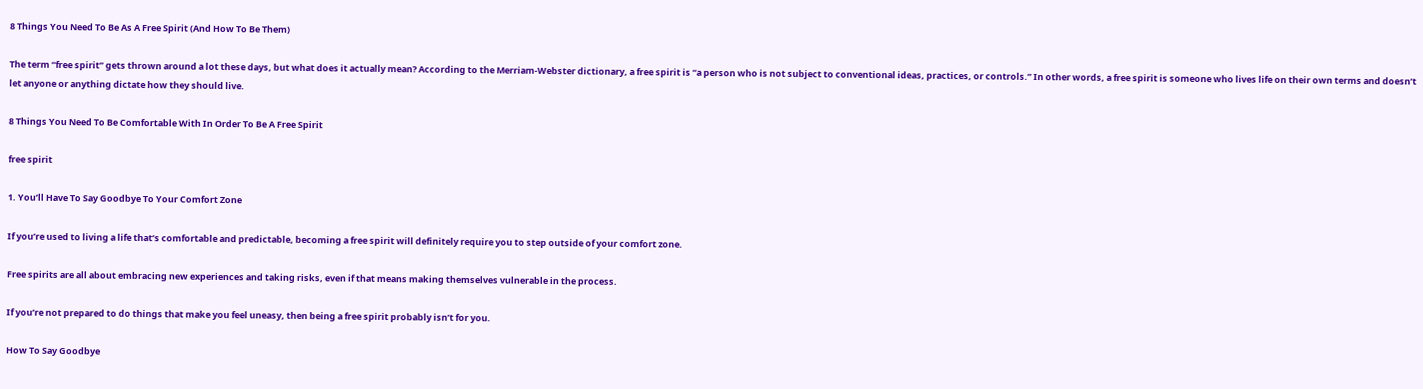8 Things You Need To Be As A Free Spirit (And How To Be Them)

The term “free spirit” gets thrown around a lot these days, but what does it actually mean? According to the Merriam-Webster dictionary, a free spirit is “a person who is not subject to conventional ideas, practices, or controls.” In other words, a free spirit is someone who lives life on their own terms and doesn’t let anyone or anything dictate how they should live.

8 Things You Need To Be Comfortable With In Order To Be A Free Spirit

free spirit

1. You’ll Have To Say Goodbye To Your Comfort Zone

If you’re used to living a life that’s comfortable and predictable, becoming a free spirit will definitely require you to step outside of your comfort zone.

Free spirits are all about embracing new experiences and taking risks, even if that means making themselves vulnerable in the process.

If you’re not prepared to do things that make you feel uneasy, then being a free spirit probably isn’t for you.

How To Say Goodbye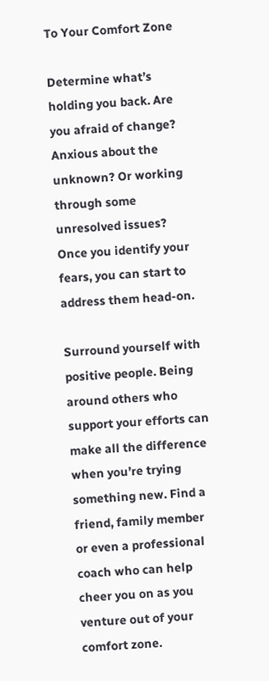To Your Comfort Zone

Determine what’s holding you back. Are you afraid of change? Anxious about the unknown? Or working through some unresolved issues? Once you identify your fears, you can start to address them head-on.

Surround yourself with positive people. Being around others who support your efforts can make all the difference when you’re trying something new. Find a friend, family member or even a professional coach who can help cheer you on as you venture out of your comfort zone.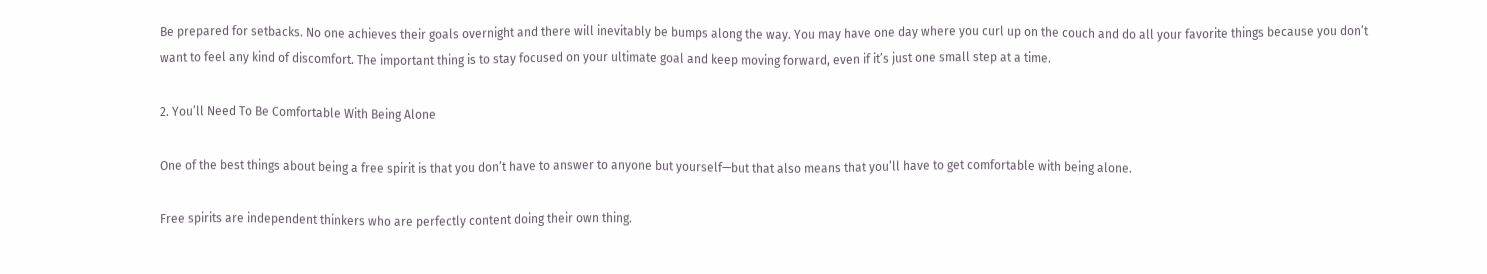Be prepared for setbacks. No one achieves their goals overnight and there will inevitably be bumps along the way. You may have one day where you curl up on the couch and do all your favorite things because you don’t want to feel any kind of discomfort. The important thing is to stay focused on your ultimate goal and keep moving forward, even if it’s just one small step at a time.

2. You’ll Need To Be Comfortable With Being Alone

One of the best things about being a free spirit is that you don’t have to answer to anyone but yourself—but that also means that you’ll have to get comfortable with being alone.

Free spirits are independent thinkers who are perfectly content doing their own thing.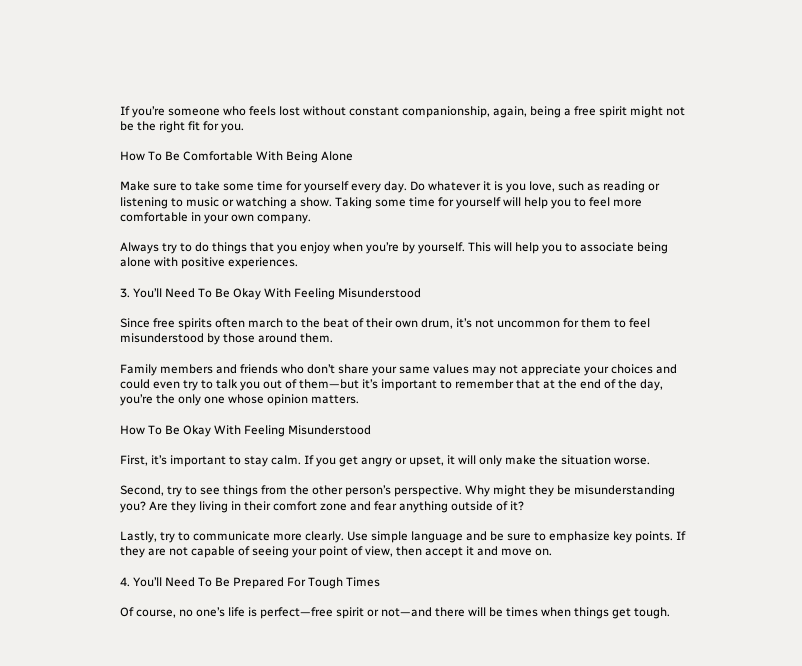If you’re someone who feels lost without constant companionship, again, being a free spirit might not be the right fit for you.

How To Be Comfortable With Being Alone

Make sure to take some time for yourself every day. Do whatever it is you love, such as reading or listening to music or watching a show. Taking some time for yourself will help you to feel more comfortable in your own company.

Always try to do things that you enjoy when you’re by yourself. This will help you to associate being alone with positive experiences.

3. You’ll Need To Be Okay With Feeling Misunderstood

Since free spirits often march to the beat of their own drum, it’s not uncommon for them to feel misunderstood by those around them.

Family members and friends who don’t share your same values may not appreciate your choices and could even try to talk you out of them—but it’s important to remember that at the end of the day, you’re the only one whose opinion matters.

How To Be Okay With Feeling Misunderstood

First, it’s important to stay calm. If you get angry or upset, it will only make the situation worse.

Second, try to see things from the other person’s perspective. Why might they be misunderstanding you? Are they living in their comfort zone and fear anything outside of it?

Lastly, try to communicate more clearly. Use simple language and be sure to emphasize key points. If they are not capable of seeing your point of view, then accept it and move on.

4. You’ll Need To Be Prepared For Tough Times

Of course, no one’s life is perfect—free spirit or not—and there will be times when things get tough.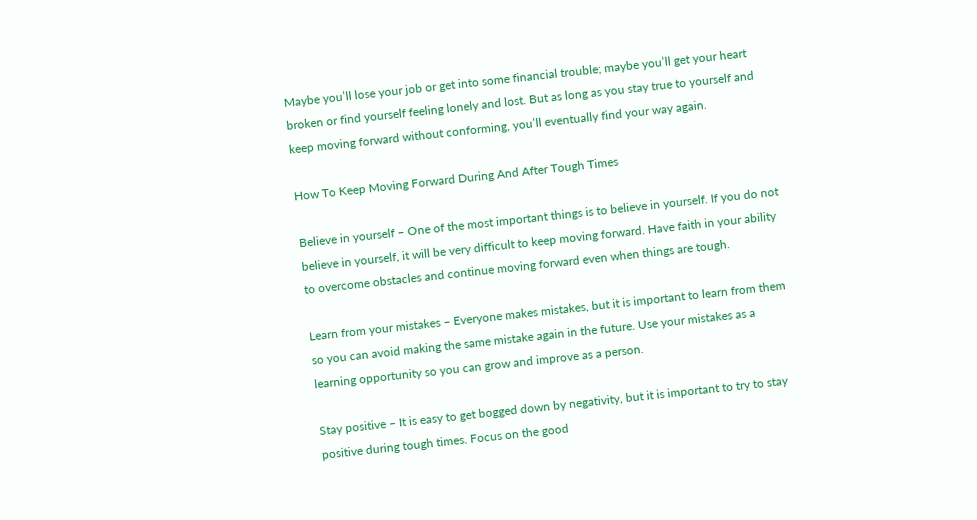Maybe you’ll lose your job or get into some financial trouble; maybe you’ll get your heart broken or find yourself feeling lonely and lost. But as long as you stay true to yourself and keep moving forward without conforming, you’ll eventually find your way again.

How To Keep Moving Forward During And After Tough Times

Believe in yourself – One of the most important things is to believe in yourself. If you do not believe in yourself, it will be very difficult to keep moving forward. Have faith in your ability to overcome obstacles and continue moving forward even when things are tough.

Learn from your mistakes – Everyone makes mistakes, but it is important to learn from them so you can avoid making the same mistake again in the future. Use your mistakes as a learning opportunity so you can grow and improve as a person.

Stay positive – It is easy to get bogged down by negativity, but it is important to try to stay positive during tough times. Focus on the good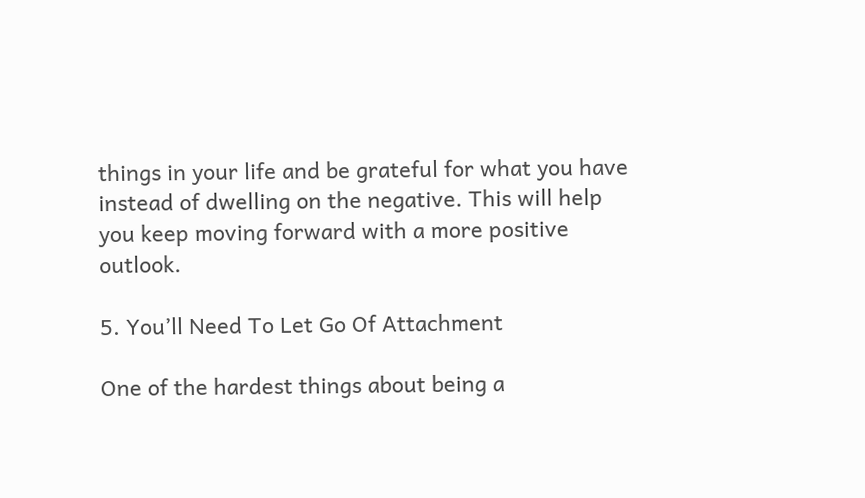things in your life and be grateful for what you have instead of dwelling on the negative. This will help you keep moving forward with a more positive outlook.

5. You’ll Need To Let Go Of Attachment

One of the hardest things about being a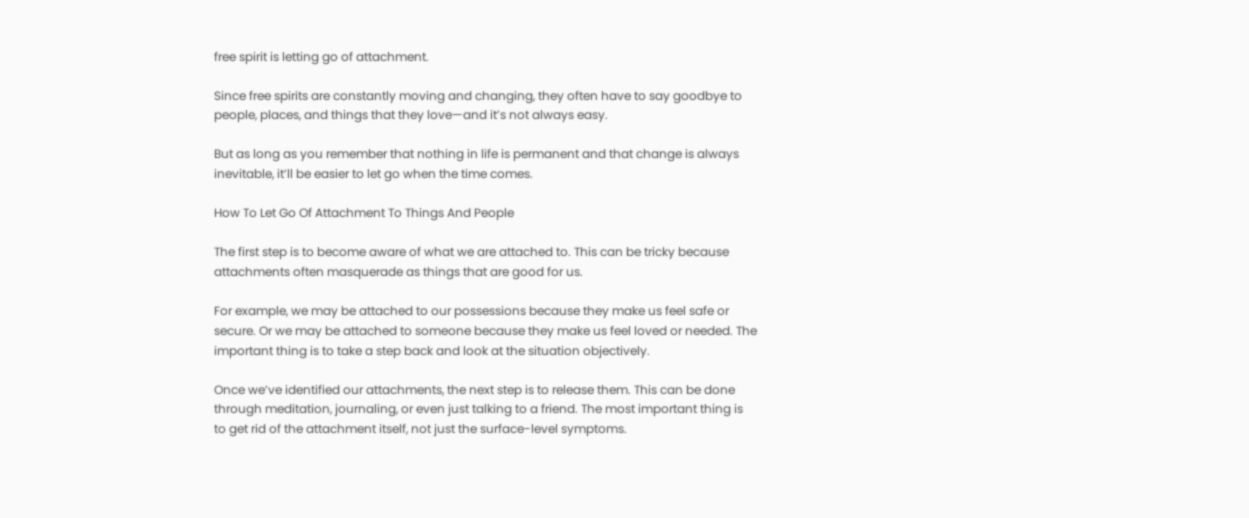free spirit is letting go of attachment.

Since free spirits are constantly moving and changing, they often have to say goodbye to people, places, and things that they love—and it’s not always easy.

But as long as you remember that nothing in life is permanent and that change is always inevitable, it’ll be easier to let go when the time comes.

How To Let Go Of Attachment To Things And People

The first step is to become aware of what we are attached to. This can be tricky because attachments often masquerade as things that are good for us.

For example, we may be attached to our possessions because they make us feel safe or secure. Or we may be attached to someone because they make us feel loved or needed. The important thing is to take a step back and look at the situation objectively.

Once we’ve identified our attachments, the next step is to release them. This can be done through meditation, journaling, or even just talking to a friend. The most important thing is to get rid of the attachment itself, not just the surface-level symptoms.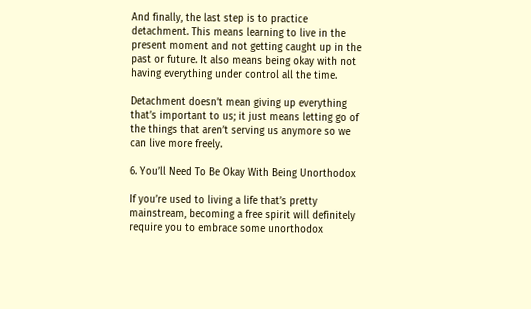And finally, the last step is to practice detachment. This means learning to live in the present moment and not getting caught up in the past or future. It also means being okay with not having everything under control all the time.

Detachment doesn’t mean giving up everything that’s important to us; it just means letting go of the things that aren’t serving us anymore so we can live more freely.

6. You’ll Need To Be Okay With Being Unorthodox

If you’re used to living a life that’s pretty mainstream, becoming a free spirit will definitely require you to embrace some unorthodox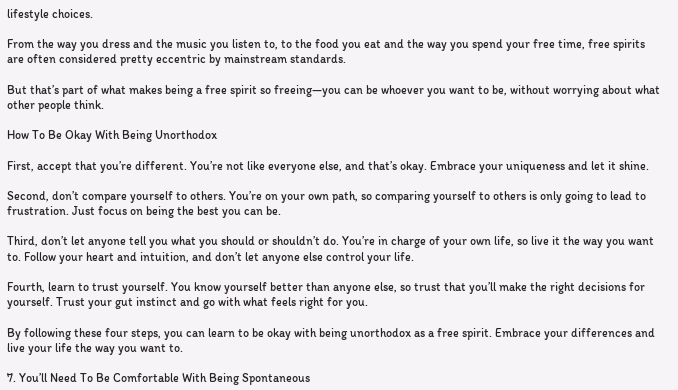lifestyle choices.

From the way you dress and the music you listen to, to the food you eat and the way you spend your free time, free spirits are often considered pretty eccentric by mainstream standards.

But that’s part of what makes being a free spirit so freeing—you can be whoever you want to be, without worrying about what other people think.

How To Be Okay With Being Unorthodox

First, accept that you’re different. You’re not like everyone else, and that’s okay. Embrace your uniqueness and let it shine.

Second, don’t compare yourself to others. You’re on your own path, so comparing yourself to others is only going to lead to frustration. Just focus on being the best you can be.

Third, don’t let anyone tell you what you should or shouldn’t do. You’re in charge of your own life, so live it the way you want to. Follow your heart and intuition, and don’t let anyone else control your life.

Fourth, learn to trust yourself. You know yourself better than anyone else, so trust that you’ll make the right decisions for yourself. Trust your gut instinct and go with what feels right for you.

By following these four steps, you can learn to be okay with being unorthodox as a free spirit. Embrace your differences and live your life the way you want to.

7. You’ll Need To Be Comfortable With Being Spontaneous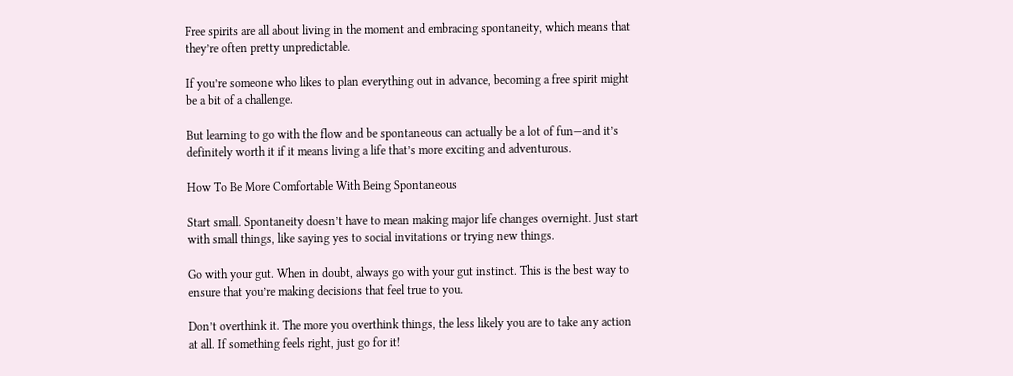Free spirits are all about living in the moment and embracing spontaneity, which means that they’re often pretty unpredictable.

If you’re someone who likes to plan everything out in advance, becoming a free spirit might be a bit of a challenge.

But learning to go with the flow and be spontaneous can actually be a lot of fun—and it’s definitely worth it if it means living a life that’s more exciting and adventurous.

How To Be More Comfortable With Being Spontaneous

Start small. Spontaneity doesn’t have to mean making major life changes overnight. Just start with small things, like saying yes to social invitations or trying new things.

Go with your gut. When in doubt, always go with your gut instinct. This is the best way to ensure that you’re making decisions that feel true to you.

Don’t overthink it. The more you overthink things, the less likely you are to take any action at all. If something feels right, just go for it!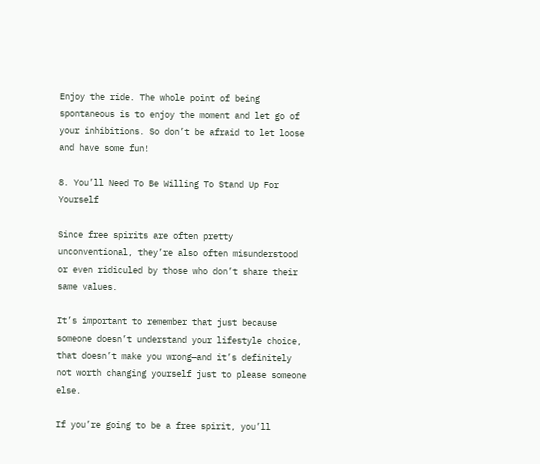Enjoy the ride. The whole point of being spontaneous is to enjoy the moment and let go of your inhibitions. So don’t be afraid to let loose and have some fun!

8. You’ll Need To Be Willing To Stand Up For Yourself

Since free spirits are often pretty unconventional, they’re also often misunderstood or even ridiculed by those who don’t share their same values.

It’s important to remember that just because someone doesn’t understand your lifestyle choice, that doesn’t make you wrong—and it’s definitely not worth changing yourself just to please someone else.

If you’re going to be a free spirit, you’ll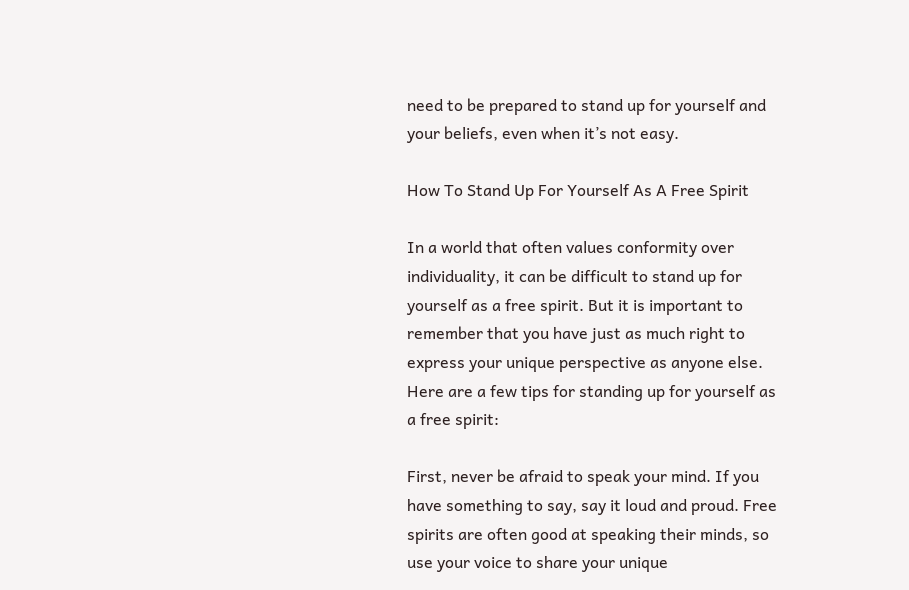need to be prepared to stand up for yourself and your beliefs, even when it’s not easy.

How To Stand Up For Yourself As A Free Spirit

In a world that often values conformity over individuality, it can be difficult to stand up for yourself as a free spirit. But it is important to remember that you have just as much right to express your unique perspective as anyone else. Here are a few tips for standing up for yourself as a free spirit:

First, never be afraid to speak your mind. If you have something to say, say it loud and proud. Free spirits are often good at speaking their minds, so use your voice to share your unique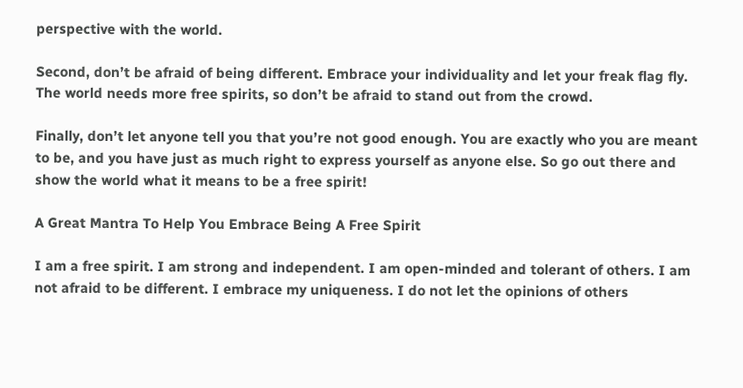perspective with the world.

Second, don’t be afraid of being different. Embrace your individuality and let your freak flag fly. The world needs more free spirits, so don’t be afraid to stand out from the crowd.

Finally, don’t let anyone tell you that you’re not good enough. You are exactly who you are meant to be, and you have just as much right to express yourself as anyone else. So go out there and show the world what it means to be a free spirit!

A Great Mantra To Help You Embrace Being A Free Spirit

I am a free spirit. I am strong and independent. I am open-minded and tolerant of others. I am not afraid to be different. I embrace my uniqueness. I do not let the opinions of others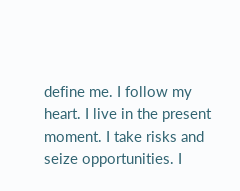define me. I follow my heart. I live in the present moment. I take risks and seize opportunities. I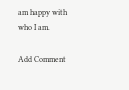am happy with who I am.

Add Comment